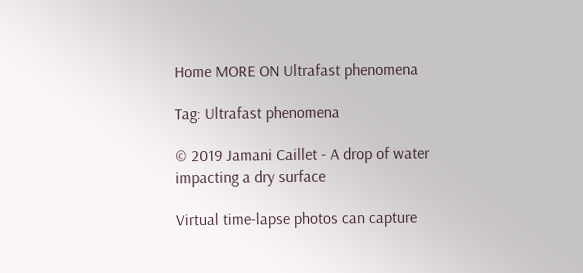Home MORE ON Ultrafast phenomena

Tag: Ultrafast phenomena

© 2019 Jamani Caillet - A drop of water impacting a dry surface

Virtual time-lapse photos can capture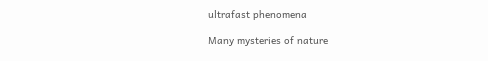ultrafast phenomena

Many mysteries of nature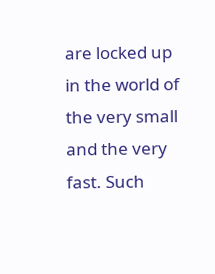are locked up in the world of the very small and the very fast. Such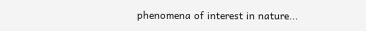phenomena of interest in nature...